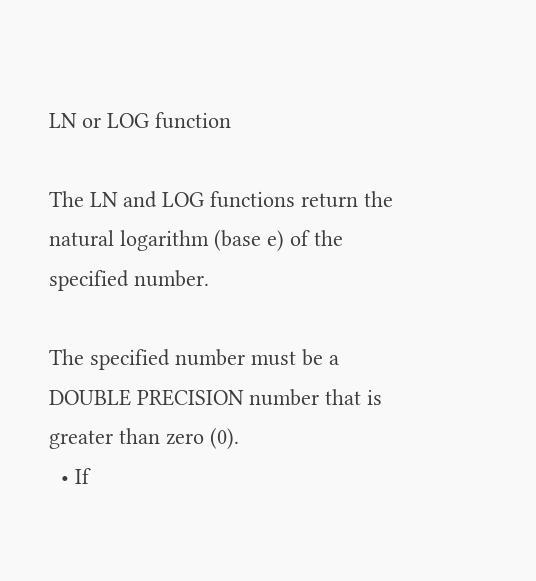LN or LOG function

The LN and LOG functions return the natural logarithm (base e) of the specified number.

The specified number must be a DOUBLE PRECISION number that is greater than zero (0).
  • If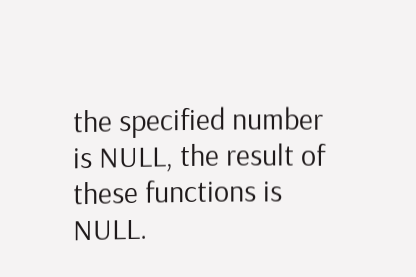the specified number is NULL, the result of these functions is NULL.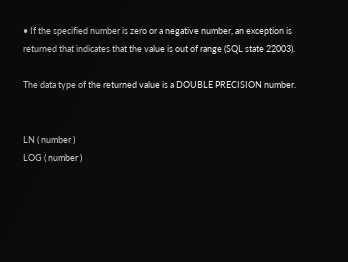• If the specified number is zero or a negative number, an exception is returned that indicates that the value is out of range (SQL state 22003).

The data type of the returned value is a DOUBLE PRECISION number.


LN ( number )
LOG ( number )